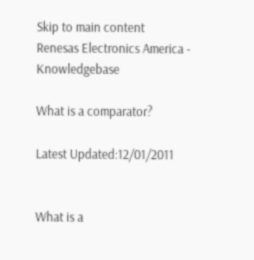Skip to main content
Renesas Electronics America - Knowledgebase

What is a comparator?

Latest Updated:12/01/2011


What is a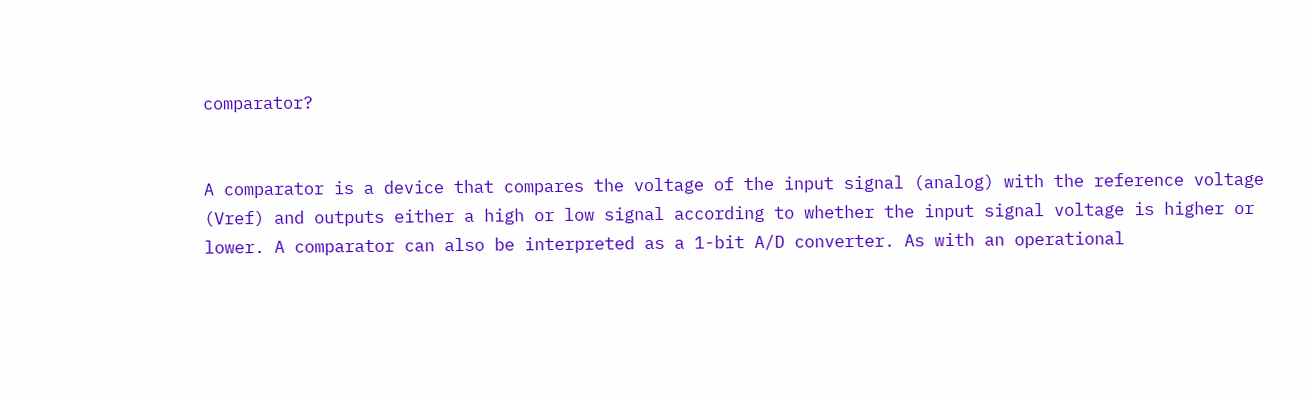comparator?


A comparator is a device that compares the voltage of the input signal (analog) with the reference voltage (Vref) and outputs either a high or low signal according to whether the input signal voltage is higher or lower. A comparator can also be interpreted as a 1-bit A/D converter. As with an operational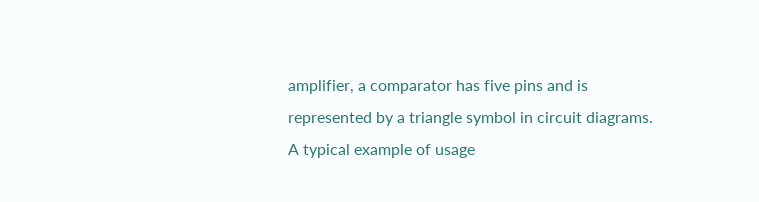amplifier, a comparator has five pins and is represented by a triangle symbol in circuit diagrams. A typical example of usage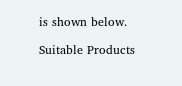is shown below.

Suitable Products